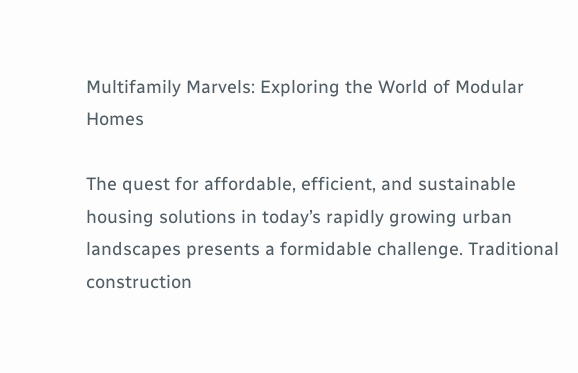Multifamily Marvels: Exploring the World of Modular Homes

The quest for affordable, efficient, and sustainable housing solutions in today’s rapidly growing urban landscapes presents a formidable challenge. Traditional construction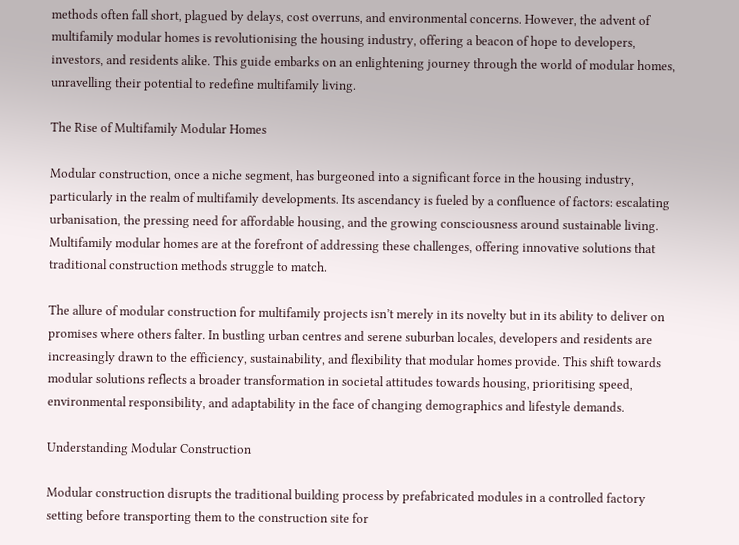methods often fall short, plagued by delays, cost overruns, and environmental concerns. However, the advent of multifamily modular homes is revolutionising the housing industry, offering a beacon of hope to developers, investors, and residents alike. This guide embarks on an enlightening journey through the world of modular homes, unravelling their potential to redefine multifamily living.

The Rise of Multifamily Modular Homes

Modular construction, once a niche segment, has burgeoned into a significant force in the housing industry, particularly in the realm of multifamily developments. Its ascendancy is fueled by a confluence of factors: escalating urbanisation, the pressing need for affordable housing, and the growing consciousness around sustainable living. Multifamily modular homes are at the forefront of addressing these challenges, offering innovative solutions that traditional construction methods struggle to match.

The allure of modular construction for multifamily projects isn’t merely in its novelty but in its ability to deliver on promises where others falter. In bustling urban centres and serene suburban locales, developers and residents are increasingly drawn to the efficiency, sustainability, and flexibility that modular homes provide. This shift towards modular solutions reflects a broader transformation in societal attitudes towards housing, prioritising speed, environmental responsibility, and adaptability in the face of changing demographics and lifestyle demands.

Understanding Modular Construction

Modular construction disrupts the traditional building process by prefabricated modules in a controlled factory setting before transporting them to the construction site for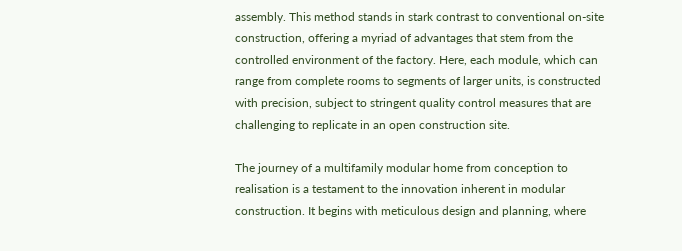assembly. This method stands in stark contrast to conventional on-site construction, offering a myriad of advantages that stem from the controlled environment of the factory. Here, each module, which can range from complete rooms to segments of larger units, is constructed with precision, subject to stringent quality control measures that are challenging to replicate in an open construction site.

The journey of a multifamily modular home from conception to realisation is a testament to the innovation inherent in modular construction. It begins with meticulous design and planning, where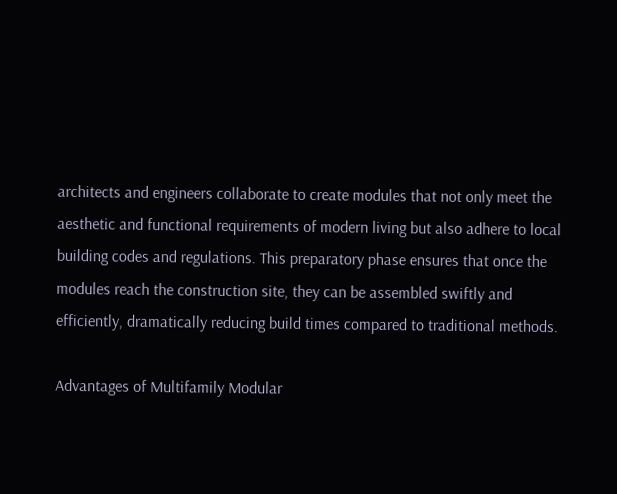architects and engineers collaborate to create modules that not only meet the aesthetic and functional requirements of modern living but also adhere to local building codes and regulations. This preparatory phase ensures that once the modules reach the construction site, they can be assembled swiftly and efficiently, dramatically reducing build times compared to traditional methods.

Advantages of Multifamily Modular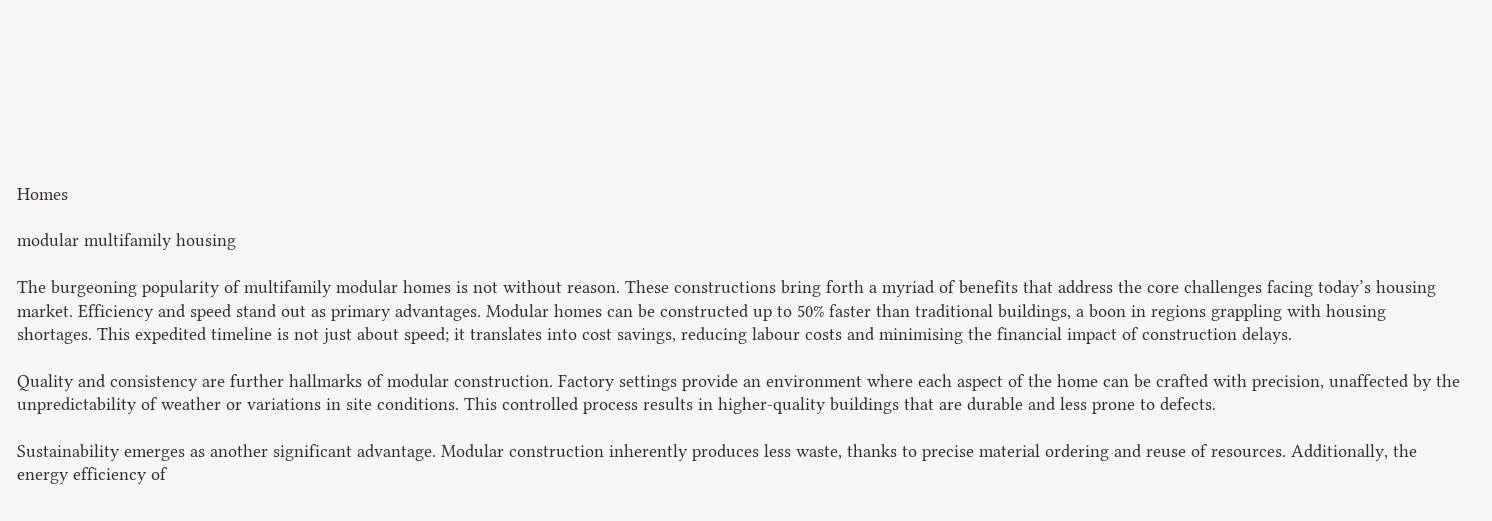Homes

modular multifamily housing

The burgeoning popularity of multifamily modular homes is not without reason. These constructions bring forth a myriad of benefits that address the core challenges facing today’s housing market. Efficiency and speed stand out as primary advantages. Modular homes can be constructed up to 50% faster than traditional buildings, a boon in regions grappling with housing shortages. This expedited timeline is not just about speed; it translates into cost savings, reducing labour costs and minimising the financial impact of construction delays.

Quality and consistency are further hallmarks of modular construction. Factory settings provide an environment where each aspect of the home can be crafted with precision, unaffected by the unpredictability of weather or variations in site conditions. This controlled process results in higher-quality buildings that are durable and less prone to defects.

Sustainability emerges as another significant advantage. Modular construction inherently produces less waste, thanks to precise material ordering and reuse of resources. Additionally, the energy efficiency of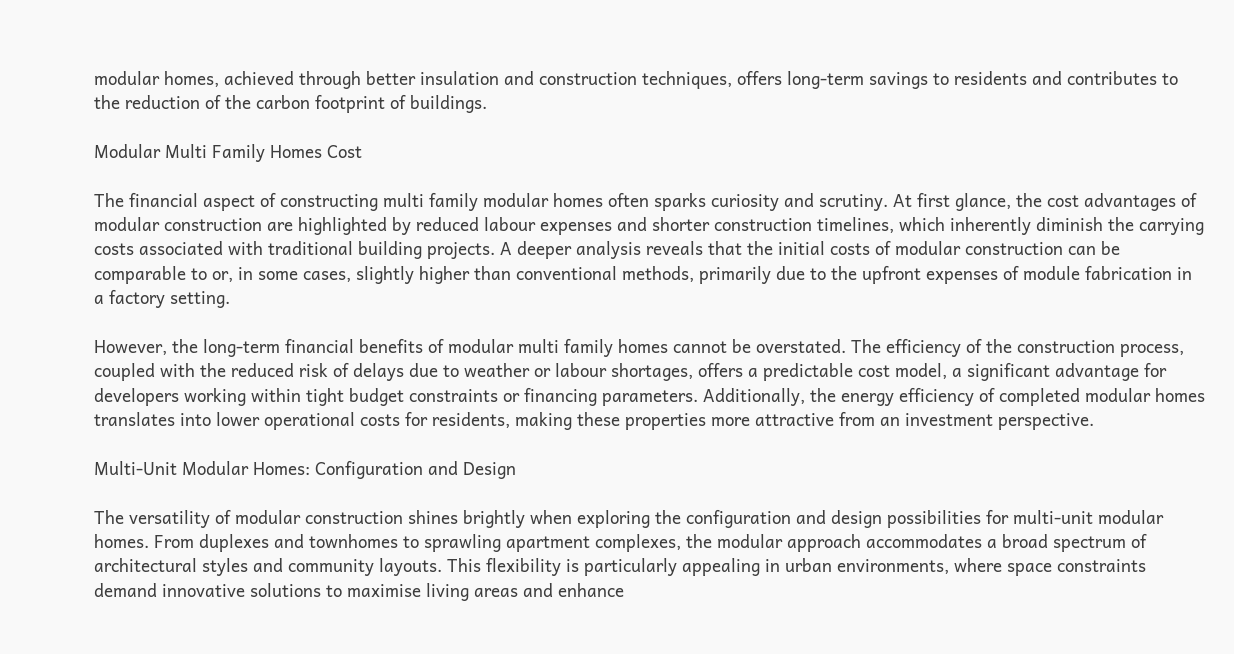modular homes, achieved through better insulation and construction techniques, offers long-term savings to residents and contributes to the reduction of the carbon footprint of buildings.

Modular Multi Family Homes Cost

The financial aspect of constructing multi family modular homes often sparks curiosity and scrutiny. At first glance, the cost advantages of modular construction are highlighted by reduced labour expenses and shorter construction timelines, which inherently diminish the carrying costs associated with traditional building projects. A deeper analysis reveals that the initial costs of modular construction can be comparable to or, in some cases, slightly higher than conventional methods, primarily due to the upfront expenses of module fabrication in a factory setting.

However, the long-term financial benefits of modular multi family homes cannot be overstated. The efficiency of the construction process, coupled with the reduced risk of delays due to weather or labour shortages, offers a predictable cost model, a significant advantage for developers working within tight budget constraints or financing parameters. Additionally, the energy efficiency of completed modular homes translates into lower operational costs for residents, making these properties more attractive from an investment perspective.

Multi-Unit Modular Homes: Configuration and Design

The versatility of modular construction shines brightly when exploring the configuration and design possibilities for multi-unit modular homes. From duplexes and townhomes to sprawling apartment complexes, the modular approach accommodates a broad spectrum of architectural styles and community layouts. This flexibility is particularly appealing in urban environments, where space constraints demand innovative solutions to maximise living areas and enhance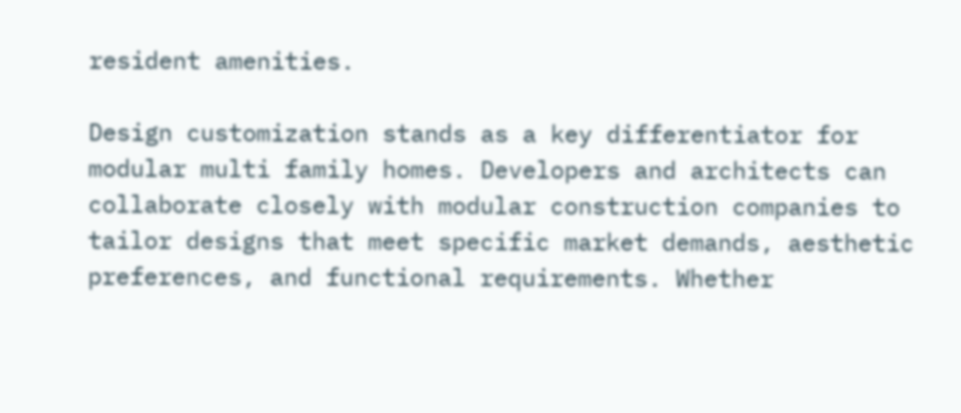resident amenities.

Design customization stands as a key differentiator for modular multi family homes. Developers and architects can collaborate closely with modular construction companies to tailor designs that meet specific market demands, aesthetic preferences, and functional requirements. Whether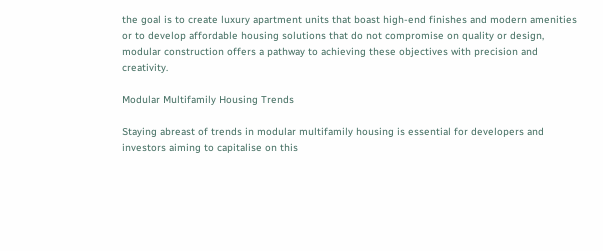the goal is to create luxury apartment units that boast high-end finishes and modern amenities or to develop affordable housing solutions that do not compromise on quality or design, modular construction offers a pathway to achieving these objectives with precision and creativity.

Modular Multifamily Housing Trends

Staying abreast of trends in modular multifamily housing is essential for developers and investors aiming to capitalise on this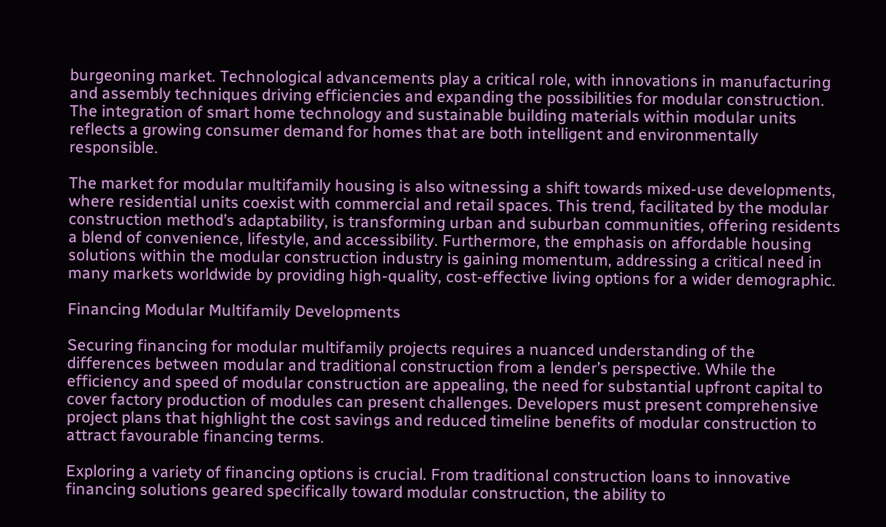burgeoning market. Technological advancements play a critical role, with innovations in manufacturing and assembly techniques driving efficiencies and expanding the possibilities for modular construction. The integration of smart home technology and sustainable building materials within modular units reflects a growing consumer demand for homes that are both intelligent and environmentally responsible.

The market for modular multifamily housing is also witnessing a shift towards mixed-use developments, where residential units coexist with commercial and retail spaces. This trend, facilitated by the modular construction method’s adaptability, is transforming urban and suburban communities, offering residents a blend of convenience, lifestyle, and accessibility. Furthermore, the emphasis on affordable housing solutions within the modular construction industry is gaining momentum, addressing a critical need in many markets worldwide by providing high-quality, cost-effective living options for a wider demographic.

Financing Modular Multifamily Developments

Securing financing for modular multifamily projects requires a nuanced understanding of the differences between modular and traditional construction from a lender’s perspective. While the efficiency and speed of modular construction are appealing, the need for substantial upfront capital to cover factory production of modules can present challenges. Developers must present comprehensive project plans that highlight the cost savings and reduced timeline benefits of modular construction to attract favourable financing terms.

Exploring a variety of financing options is crucial. From traditional construction loans to innovative financing solutions geared specifically toward modular construction, the ability to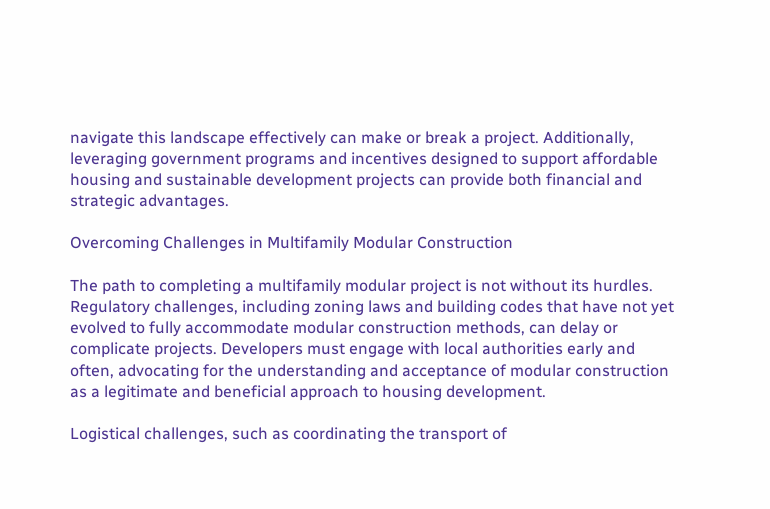navigate this landscape effectively can make or break a project. Additionally, leveraging government programs and incentives designed to support affordable housing and sustainable development projects can provide both financial and strategic advantages.

Overcoming Challenges in Multifamily Modular Construction

The path to completing a multifamily modular project is not without its hurdles. Regulatory challenges, including zoning laws and building codes that have not yet evolved to fully accommodate modular construction methods, can delay or complicate projects. Developers must engage with local authorities early and often, advocating for the understanding and acceptance of modular construction as a legitimate and beneficial approach to housing development.

Logistical challenges, such as coordinating the transport of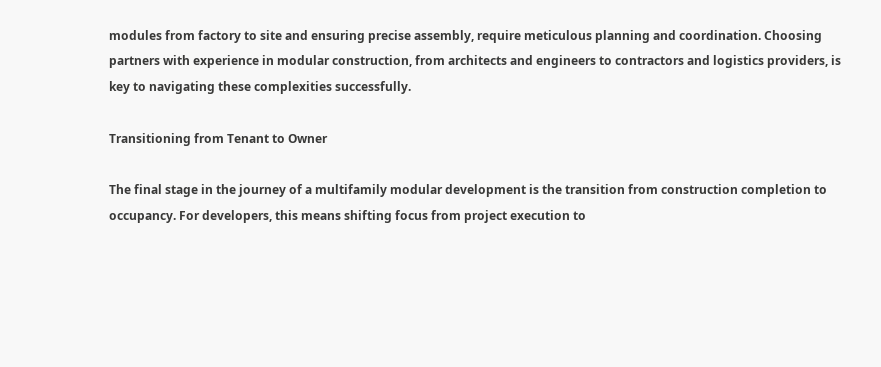modules from factory to site and ensuring precise assembly, require meticulous planning and coordination. Choosing partners with experience in modular construction, from architects and engineers to contractors and logistics providers, is key to navigating these complexities successfully.

Transitioning from Tenant to Owner

The final stage in the journey of a multifamily modular development is the transition from construction completion to occupancy. For developers, this means shifting focus from project execution to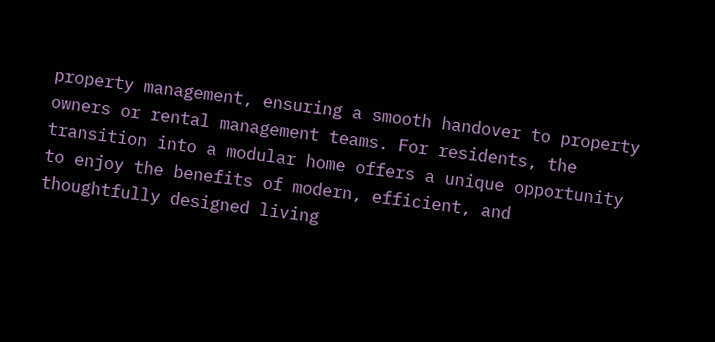property management, ensuring a smooth handover to property owners or rental management teams. For residents, the transition into a modular home offers a unique opportunity to enjoy the benefits of modern, efficient, and thoughtfully designed living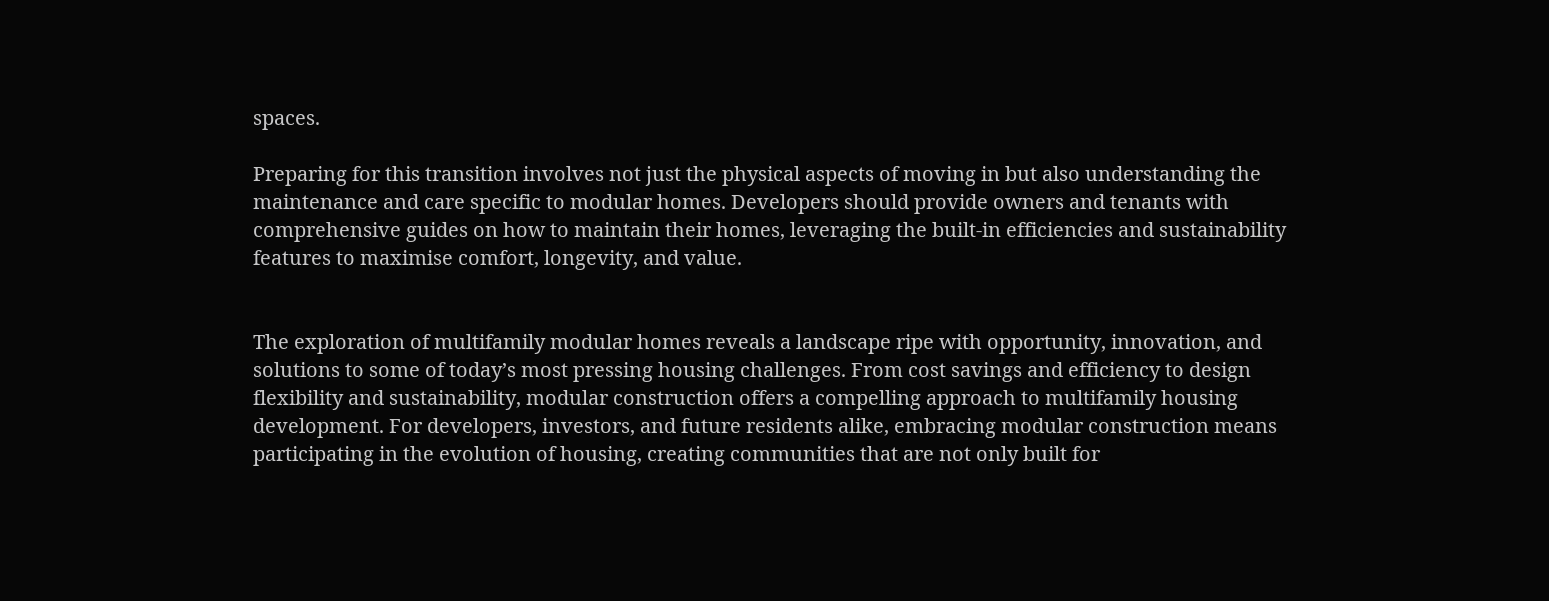spaces.

Preparing for this transition involves not just the physical aspects of moving in but also understanding the maintenance and care specific to modular homes. Developers should provide owners and tenants with comprehensive guides on how to maintain their homes, leveraging the built-in efficiencies and sustainability features to maximise comfort, longevity, and value.


The exploration of multifamily modular homes reveals a landscape ripe with opportunity, innovation, and solutions to some of today’s most pressing housing challenges. From cost savings and efficiency to design flexibility and sustainability, modular construction offers a compelling approach to multifamily housing development. For developers, investors, and future residents alike, embracing modular construction means participating in the evolution of housing, creating communities that are not only built for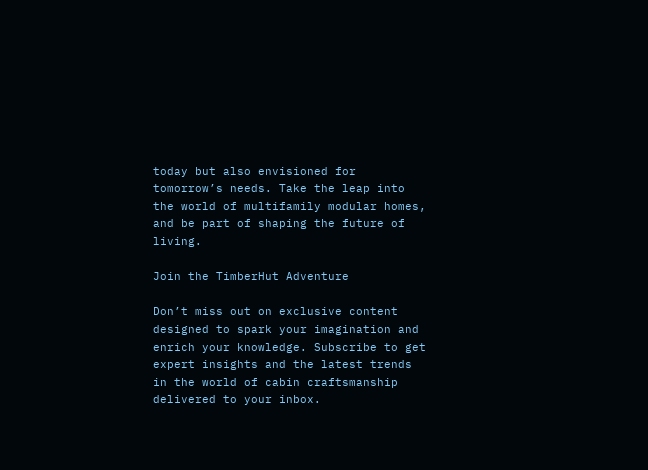today but also envisioned for tomorrow’s needs. Take the leap into the world of multifamily modular homes, and be part of shaping the future of living.

Join the TimberHut Adventure

Don’t miss out on exclusive content designed to spark your imagination and enrich your knowledge. Subscribe to get expert insights and the latest trends in the world of cabin craftsmanship delivered to your inbox.